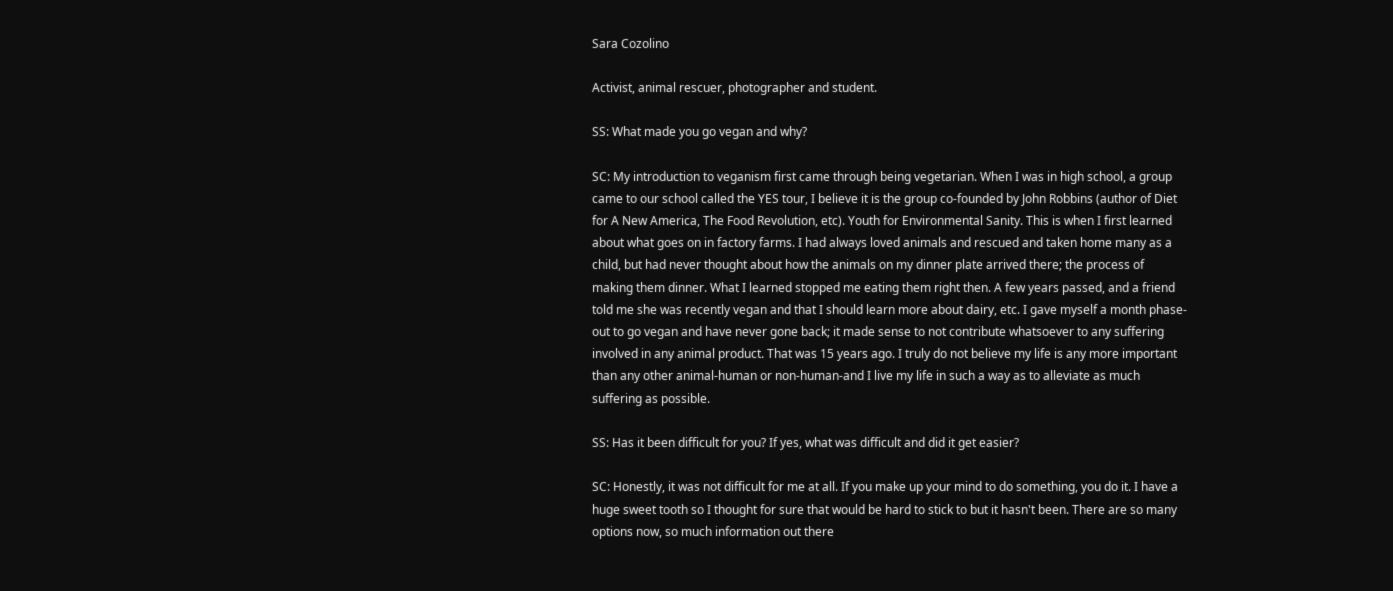Sara Cozolino

Activist, animal rescuer, photographer and student.

SS: What made you go vegan and why?

SC: My introduction to veganism first came through being vegetarian. When I was in high school, a group came to our school called the YES tour, I believe it is the group co-founded by John Robbins (author of Diet for A New America, The Food Revolution, etc). Youth for Environmental Sanity. This is when I first learned about what goes on in factory farms. I had always loved animals and rescued and taken home many as a child, but had never thought about how the animals on my dinner plate arrived there; the process of making them dinner. What I learned stopped me eating them right then. A few years passed, and a friend told me she was recently vegan and that I should learn more about dairy, etc. I gave myself a month phase-out to go vegan and have never gone back; it made sense to not contribute whatsoever to any suffering involved in any animal product. That was 15 years ago. I truly do not believe my life is any more important than any other animal-human or non-human-and I live my life in such a way as to alleviate as much suffering as possible.

SS: Has it been difficult for you? If yes, what was difficult and did it get easier?

SC: Honestly, it was not difficult for me at all. If you make up your mind to do something, you do it. I have a huge sweet tooth so I thought for sure that would be hard to stick to but it hasn't been. There are so many options now, so much information out there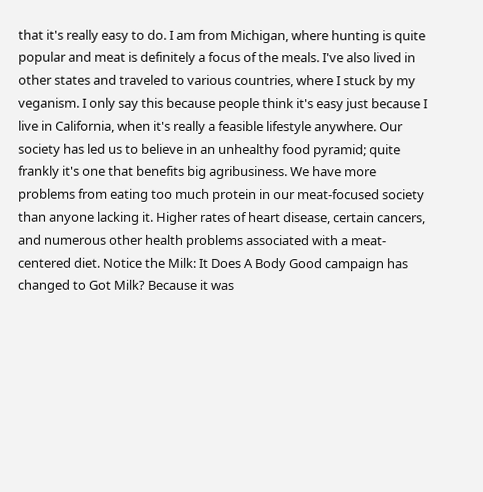that it's really easy to do. I am from Michigan, where hunting is quite popular and meat is definitely a focus of the meals. I've also lived in other states and traveled to various countries, where I stuck by my veganism. I only say this because people think it's easy just because I live in California, when it's really a feasible lifestyle anywhere. Our society has led us to believe in an unhealthy food pyramid; quite frankly it's one that benefits big agribusiness. We have more problems from eating too much protein in our meat-focused society than anyone lacking it. Higher rates of heart disease, certain cancers, and numerous other health problems associated with a meat-centered diet. Notice the Milk: It Does A Body Good campaign has changed to Got Milk? Because it was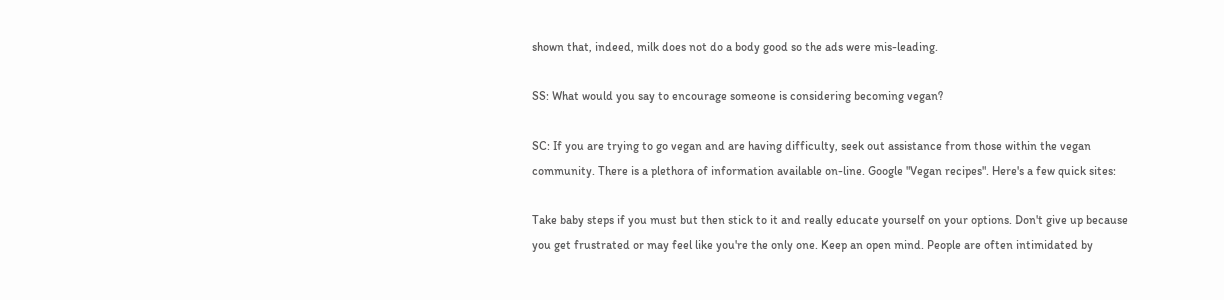shown that, indeed, milk does not do a body good so the ads were mis-leading.

SS: What would you say to encourage someone is considering becoming vegan?

SC: If you are trying to go vegan and are having difficulty, seek out assistance from those within the vegan community. There is a plethora of information available on-line. Google "Vegan recipes". Here's a few quick sites:

Take baby steps if you must but then stick to it and really educate yourself on your options. Don't give up because you get frustrated or may feel like you're the only one. Keep an open mind. People are often intimidated by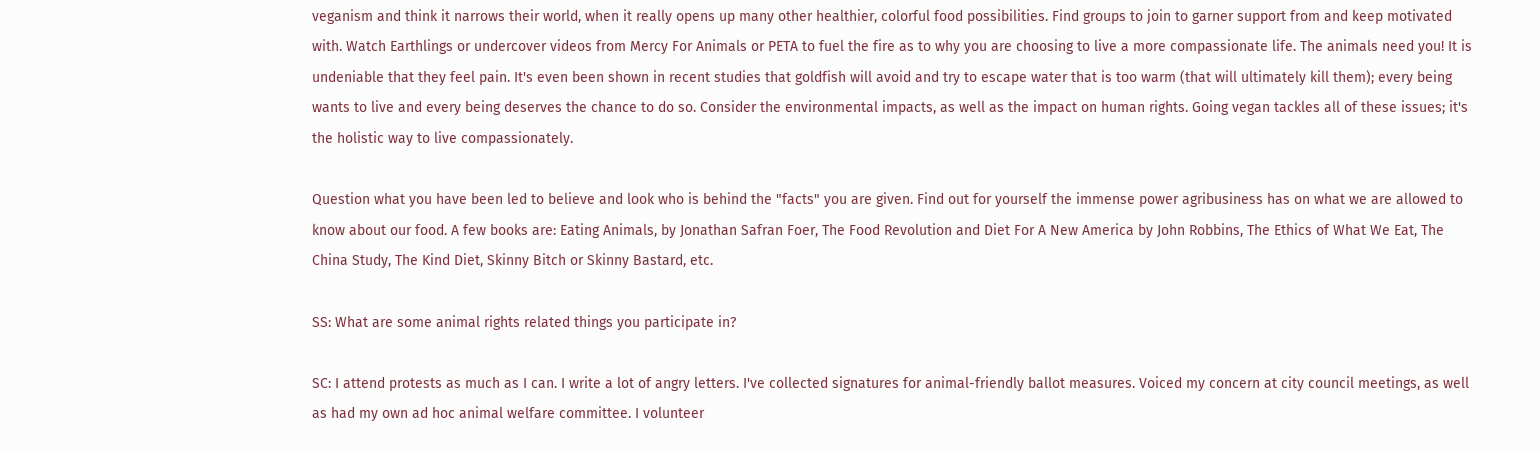veganism and think it narrows their world, when it really opens up many other healthier, colorful food possibilities. Find groups to join to garner support from and keep motivated with. Watch Earthlings or undercover videos from Mercy For Animals or PETA to fuel the fire as to why you are choosing to live a more compassionate life. The animals need you! It is undeniable that they feel pain. It's even been shown in recent studies that goldfish will avoid and try to escape water that is too warm (that will ultimately kill them); every being wants to live and every being deserves the chance to do so. Consider the environmental impacts, as well as the impact on human rights. Going vegan tackles all of these issues; it's the holistic way to live compassionately.

Question what you have been led to believe and look who is behind the "facts" you are given. Find out for yourself the immense power agribusiness has on what we are allowed to know about our food. A few books are: Eating Animals, by Jonathan Safran Foer, The Food Revolution and Diet For A New America by John Robbins, The Ethics of What We Eat, The China Study, The Kind Diet, Skinny Bitch or Skinny Bastard, etc.

SS: What are some animal rights related things you participate in?

SC: I attend protests as much as I can. I write a lot of angry letters. I've collected signatures for animal-friendly ballot measures. Voiced my concern at city council meetings, as well as had my own ad hoc animal welfare committee. I volunteer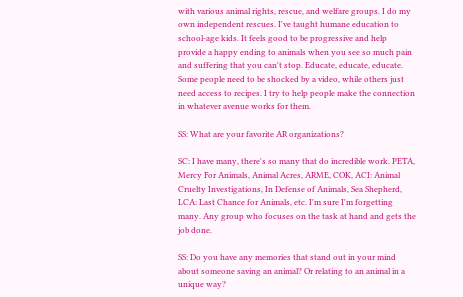with various animal rights, rescue, and welfare groups. I do my own independent rescues. I've taught humane education to school-age kids. It feels good to be progressive and help provide a happy ending to animals when you see so much pain and suffering that you can't stop. Educate, educate, educate. Some people need to be shocked by a video, while others just need access to recipes. I try to help people make the connection in whatever avenue works for them.

SS: What are your favorite AR organizations?

SC: I have many, there's so many that do incredible work. PETA, Mercy For Animals, Animal Acres, ARME, COK, ACI: Animal Cruelty Investigations, In Defense of Animals, Sea Shepherd, LCA: Last Chance for Animals, etc. I'm sure I'm forgetting many. Any group who focuses on the task at hand and gets the job done.

SS: Do you have any memories that stand out in your mind about someone saving an animal? Or relating to an animal in a unique way?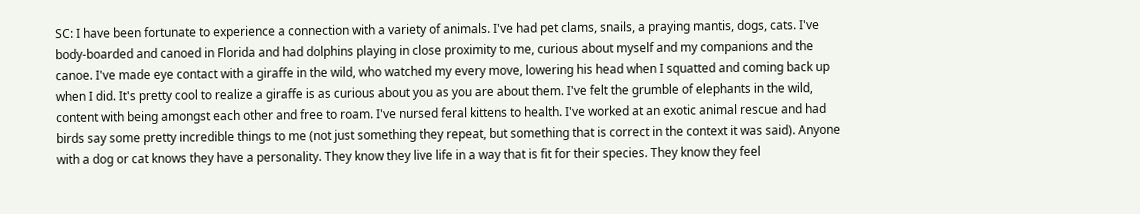SC: I have been fortunate to experience a connection with a variety of animals. I've had pet clams, snails, a praying mantis, dogs, cats. I've body-boarded and canoed in Florida and had dolphins playing in close proximity to me, curious about myself and my companions and the canoe. I've made eye contact with a giraffe in the wild, who watched my every move, lowering his head when I squatted and coming back up when I did. It's pretty cool to realize a giraffe is as curious about you as you are about them. I've felt the grumble of elephants in the wild, content with being amongst each other and free to roam. I've nursed feral kittens to health. I've worked at an exotic animal rescue and had birds say some pretty incredible things to me (not just something they repeat, but something that is correct in the context it was said). Anyone with a dog or cat knows they have a personality. They know they live life in a way that is fit for their species. They know they feel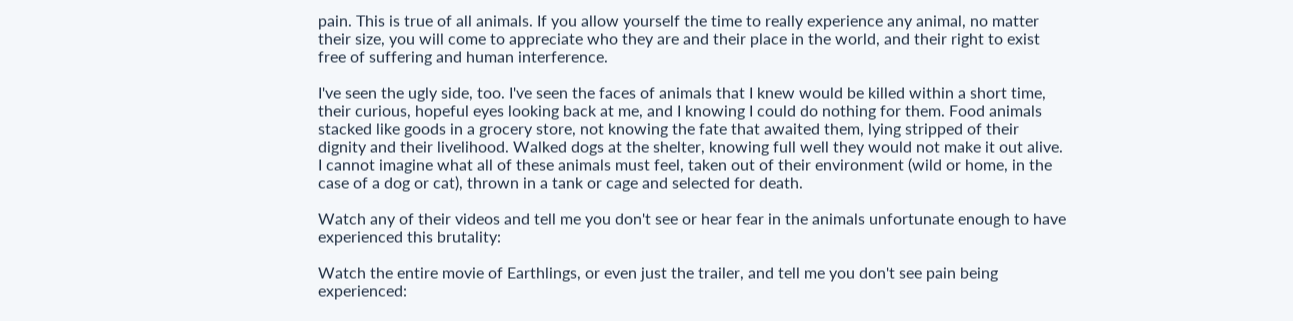pain. This is true of all animals. If you allow yourself the time to really experience any animal, no matter their size, you will come to appreciate who they are and their place in the world, and their right to exist free of suffering and human interference.

I've seen the ugly side, too. I've seen the faces of animals that I knew would be killed within a short time, their curious, hopeful eyes looking back at me, and I knowing I could do nothing for them. Food animals stacked like goods in a grocery store, not knowing the fate that awaited them, lying stripped of their dignity and their livelihood. Walked dogs at the shelter, knowing full well they would not make it out alive. I cannot imagine what all of these animals must feel, taken out of their environment (wild or home, in the case of a dog or cat), thrown in a tank or cage and selected for death.

Watch any of their videos and tell me you don't see or hear fear in the animals unfortunate enough to have experienced this brutality:

Watch the entire movie of Earthlings, or even just the trailer, and tell me you don't see pain being experienced: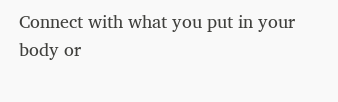Connect with what you put in your body or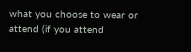what you choose to wear or attend (if you attend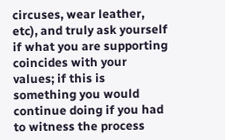circuses, wear leather, etc), and truly ask yourself if what you are supporting coincides with your values; if this is something you would continue doing if you had to witness the process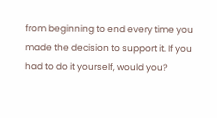from beginning to end every time you made the decision to support it. If you had to do it yourself, would you?